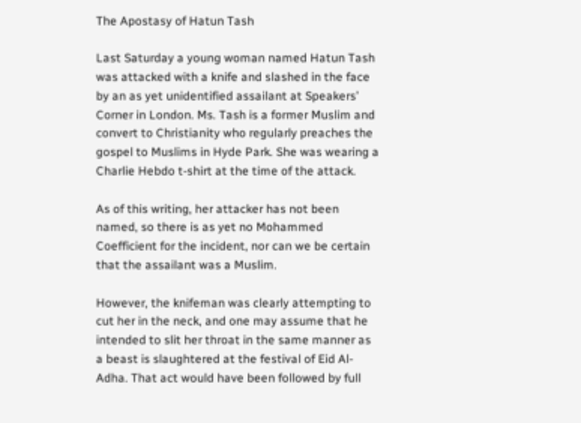The Apostasy of Hatun Tash

Last Saturday a young woman named Hatun Tash was attacked with a knife and slashed in the face by an as yet unidentified assailant at Speakers’ Corner in London. Ms. Tash is a former Muslim and convert to Christianity who regularly preaches the gospel to Muslims in Hyde Park. She was wearing a Charlie Hebdo t-shirt at the time of the attack.

As of this writing, her attacker has not been named, so there is as yet no Mohammed Coefficient for the incident, nor can we be certain that the assailant was a Muslim.

However, the knifeman was clearly attempting to cut her in the neck, and one may assume that he intended to slit her throat in the same manner as a beast is slaughtered at the festival of Eid Al-Adha. That act would have been followed by full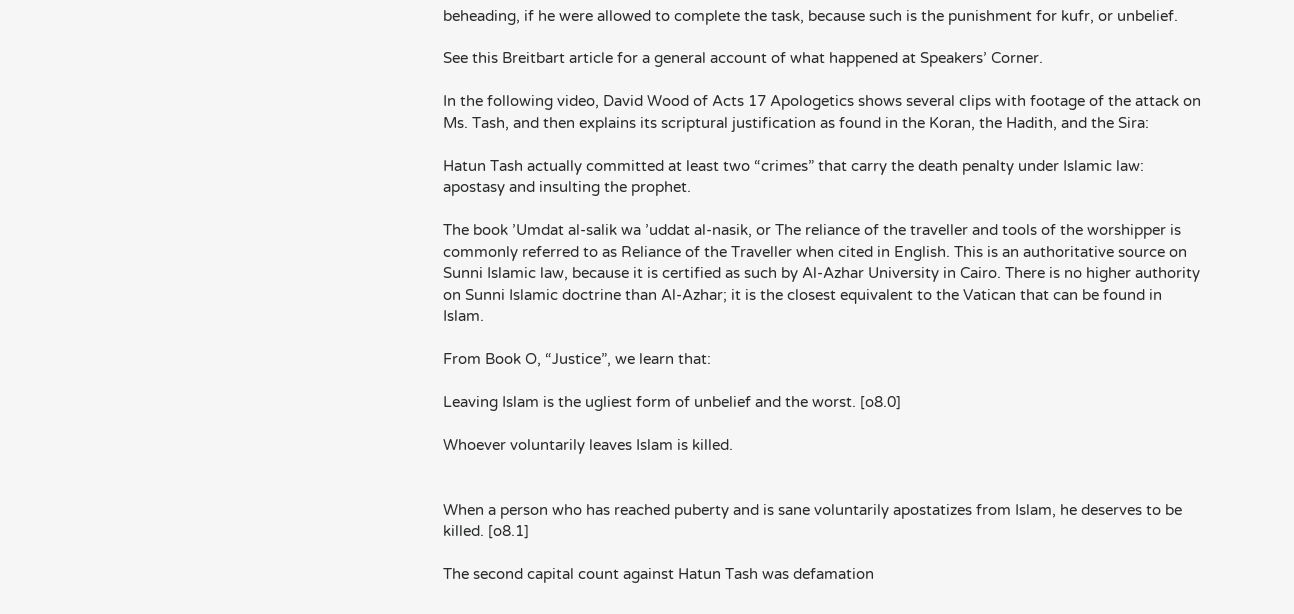beheading, if he were allowed to complete the task, because such is the punishment for kufr, or unbelief.

See this Breitbart article for a general account of what happened at Speakers’ Corner.

In the following video, David Wood of Acts 17 Apologetics shows several clips with footage of the attack on Ms. Tash, and then explains its scriptural justification as found in the Koran, the Hadith, and the Sira:

Hatun Tash actually committed at least two “crimes” that carry the death penalty under Islamic law: apostasy and insulting the prophet.

The book ’Umdat al-salik wa ’uddat al-nasik, or The reliance of the traveller and tools of the worshipper is commonly referred to as Reliance of the Traveller when cited in English. This is an authoritative source on Sunni Islamic law, because it is certified as such by Al-Azhar University in Cairo. There is no higher authority on Sunni Islamic doctrine than Al-Azhar; it is the closest equivalent to the Vatican that can be found in Islam.

From Book O, “Justice”, we learn that:

Leaving Islam is the ugliest form of unbelief and the worst. [o8.0]

Whoever voluntarily leaves Islam is killed.


When a person who has reached puberty and is sane voluntarily apostatizes from Islam, he deserves to be killed. [o8.1]

The second capital count against Hatun Tash was defamation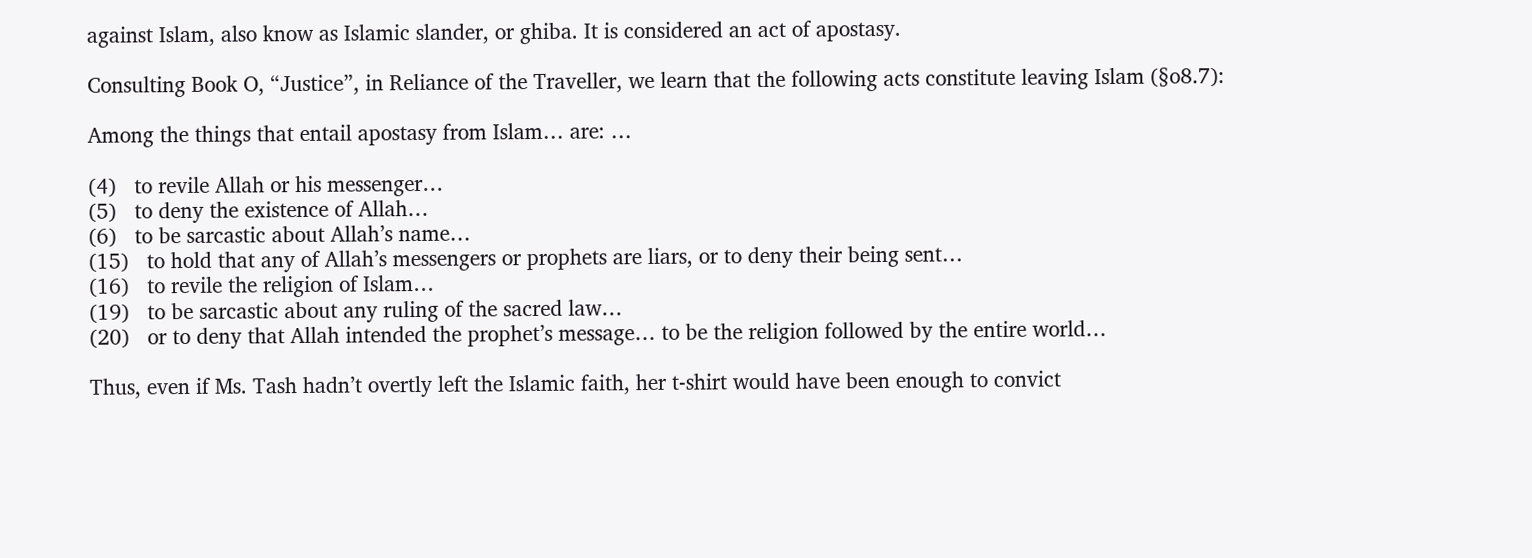against Islam, also know as Islamic slander, or ghiba. It is considered an act of apostasy.

Consulting Book O, “Justice”, in Reliance of the Traveller, we learn that the following acts constitute leaving Islam (§o8.7):

Among the things that entail apostasy from Islam… are: …

(4)   to revile Allah or his messenger…
(5)   to deny the existence of Allah…
(6)   to be sarcastic about Allah’s name…
(15)   to hold that any of Allah’s messengers or prophets are liars, or to deny their being sent…
(16)   to revile the religion of Islam…
(19)   to be sarcastic about any ruling of the sacred law…
(20)   or to deny that Allah intended the prophet’s message… to be the religion followed by the entire world…

Thus, even if Ms. Tash hadn’t overtly left the Islamic faith, her t-shirt would have been enough to convict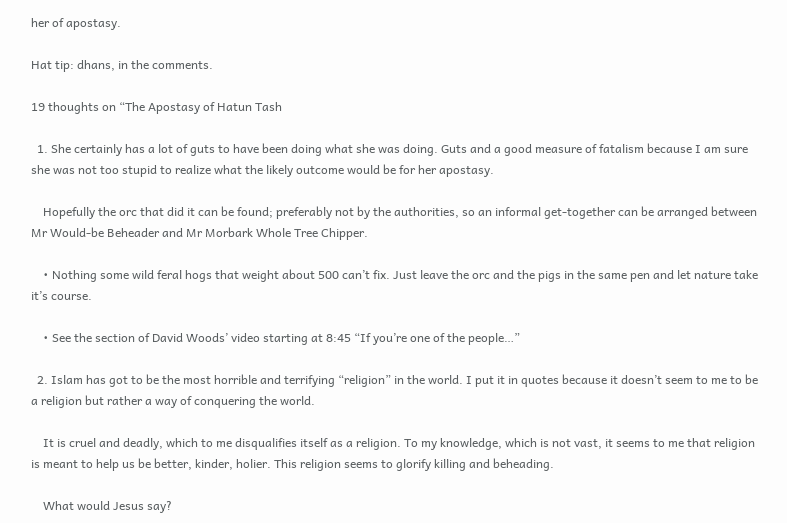her of apostasy.

Hat tip: dhans, in the comments.

19 thoughts on “The Apostasy of Hatun Tash

  1. She certainly has a lot of guts to have been doing what she was doing. Guts and a good measure of fatalism because I am sure she was not too stupid to realize what the likely outcome would be for her apostasy.

    Hopefully the orc that did it can be found; preferably not by the authorities, so an informal get-together can be arranged between Mr Would-be Beheader and Mr Morbark Whole Tree Chipper.

    • Nothing some wild feral hogs that weight about 500 can’t fix. Just leave the orc and the pigs in the same pen and let nature take it’s course.

    • See the section of David Woods’ video starting at 8:45 “If you’re one of the people…”

  2. Islam has got to be the most horrible and terrifying “religion” in the world. I put it in quotes because it doesn’t seem to me to be a religion but rather a way of conquering the world.

    It is cruel and deadly, which to me disqualifies itself as a religion. To my knowledge, which is not vast, it seems to me that religion is meant to help us be better, kinder, holier. This religion seems to glorify killing and beheading.

    What would Jesus say?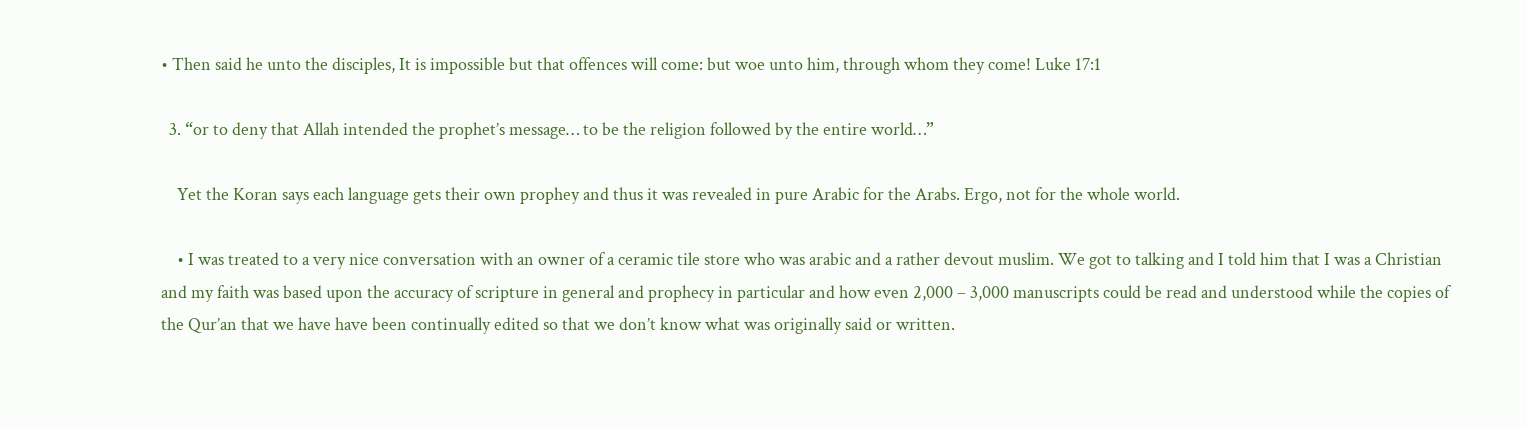• Then said he unto the disciples, It is impossible but that offences will come: but woe unto him, through whom they come! Luke 17:1

  3. “or to deny that Allah intended the prophet’s message… to be the religion followed by the entire world…”

    Yet the Koran says each language gets their own prophey and thus it was revealed in pure Arabic for the Arabs. Ergo, not for the whole world.

    • I was treated to a very nice conversation with an owner of a ceramic tile store who was arabic and a rather devout muslim. We got to talking and I told him that I was a Christian and my faith was based upon the accuracy of scripture in general and prophecy in particular and how even 2,000 – 3,000 manuscripts could be read and understood while the copies of the Qur’an that we have have been continually edited so that we don’t know what was originally said or written.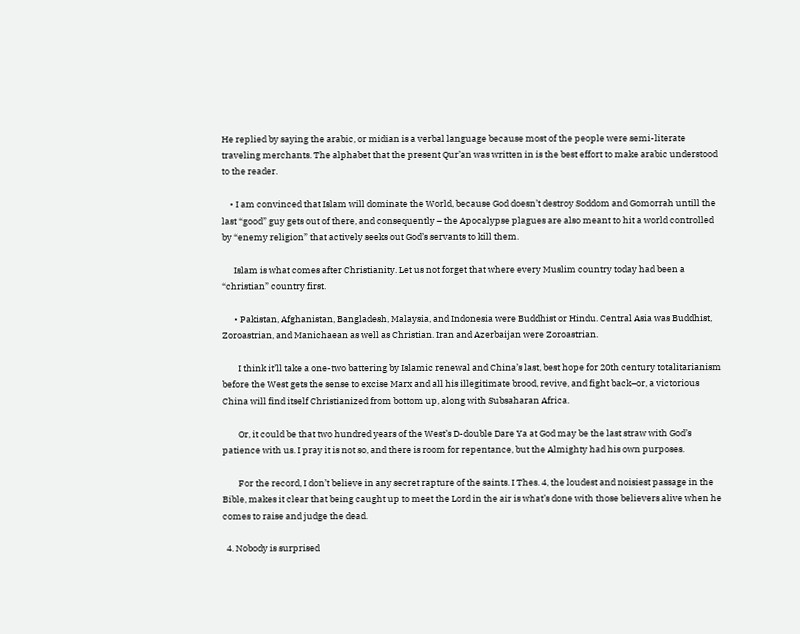He replied by saying the arabic, or midian is a verbal language because most of the people were semi-literate traveling merchants. The alphabet that the present Qur’an was written in is the best effort to make arabic understood to the reader.

    • I am convinced that Islam will dominate the World, because God doesn’t destroy Soddom and Gomorrah untill the last “good” guy gets out of there, and consequently – the Apocalypse plagues are also meant to hit a world controlled by “enemy religion” that actively seeks out God’s servants to kill them.

      Islam is what comes after Christianity. Let us not forget that where every Muslim country today had been a “christian” country first.

      • Pakistan, Afghanistan, Bangladesh, Malaysia, and Indonesia were Buddhist or Hindu. Central Asia was Buddhist, Zoroastrian, and Manichaean as well as Christian. Iran and Azerbaijan were Zoroastrian.

        I think it’ll take a one-two battering by Islamic renewal and China’s last, best hope for 20th century totalitarianism before the West gets the sense to excise Marx and all his illegitimate brood, revive, and fight back–or, a victorious China will find itself Christianized from bottom up, along with Subsaharan Africa.

        Or, it could be that two hundred years of the West’s D-double Dare Ya at God may be the last straw with God’s patience with us. I pray it is not so, and there is room for repentance, but the Almighty had his own purposes.

        For the record, I don’t believe in any secret rapture of the saints. I Thes. 4, the loudest and noisiest passage in the Bible, makes it clear that being caught up to meet the Lord in the air is what’s done with those believers alive when he comes to raise and judge the dead.

  4. Nobody is surprised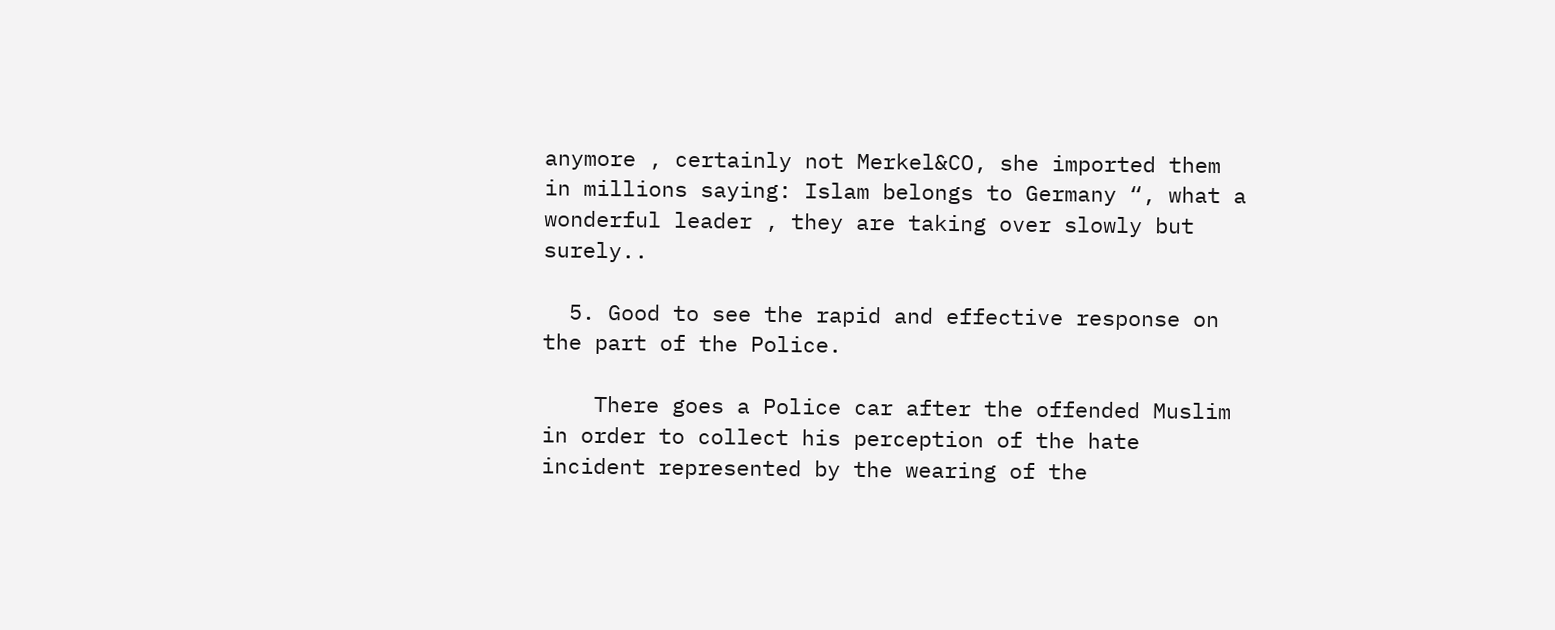anymore , certainly not Merkel&CO, she imported them in millions saying: Islam belongs to Germany “, what a wonderful leader , they are taking over slowly but surely..

  5. Good to see the rapid and effective response on the part of the Police.

    There goes a Police car after the offended Muslim in order to collect his perception of the hate incident represented by the wearing of the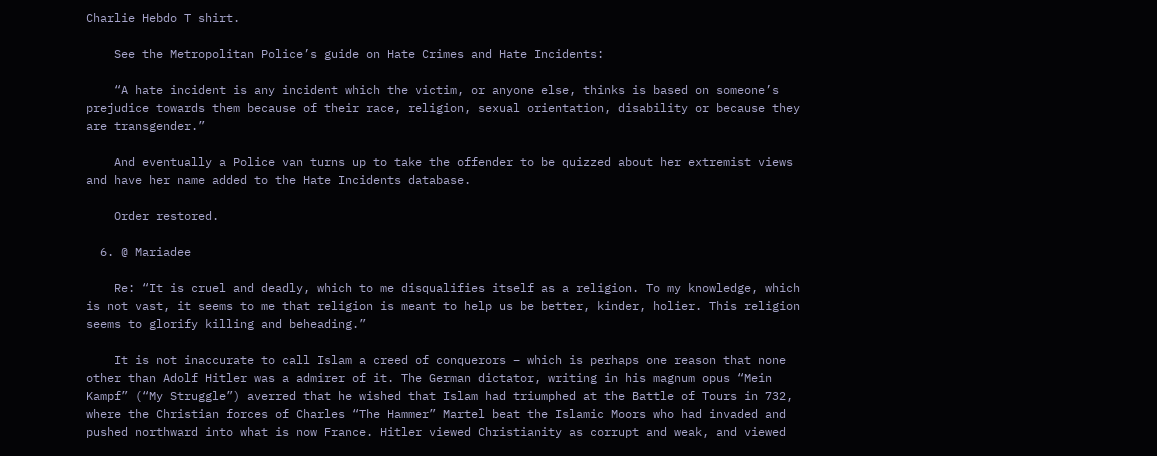Charlie Hebdo T shirt.

    See the Metropolitan Police’s guide on Hate Crimes and Hate Incidents:

    “A hate incident is any incident which the victim, or anyone else, thinks is based on someone’s prejudice towards them because of their race, religion, sexual orientation, disability or because they are transgender.”

    And eventually a Police van turns up to take the offender to be quizzed about her extremist views and have her name added to the Hate Incidents database.

    Order restored.

  6. @ Mariadee

    Re: “It is cruel and deadly, which to me disqualifies itself as a religion. To my knowledge, which is not vast, it seems to me that religion is meant to help us be better, kinder, holier. This religion seems to glorify killing and beheading.”

    It is not inaccurate to call Islam a creed of conquerors – which is perhaps one reason that none other than Adolf Hitler was a admirer of it. The German dictator, writing in his magnum opus “Mein Kampf” (“My Struggle”) averred that he wished that Islam had triumphed at the Battle of Tours in 732, where the Christian forces of Charles “The Hammer” Martel beat the Islamic Moors who had invaded and pushed northward into what is now France. Hitler viewed Christianity as corrupt and weak, and viewed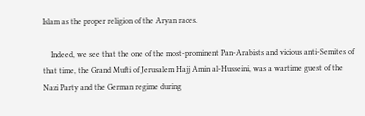Islam as the proper religion of the Aryan races.

    Indeed, we see that the one of the most-prominent Pan-Arabists and vicious anti-Semites of that time, the Grand Mufti of Jerusalem Hajj Amin al-Husseini, was a wartime guest of the Nazi Party and the German regime during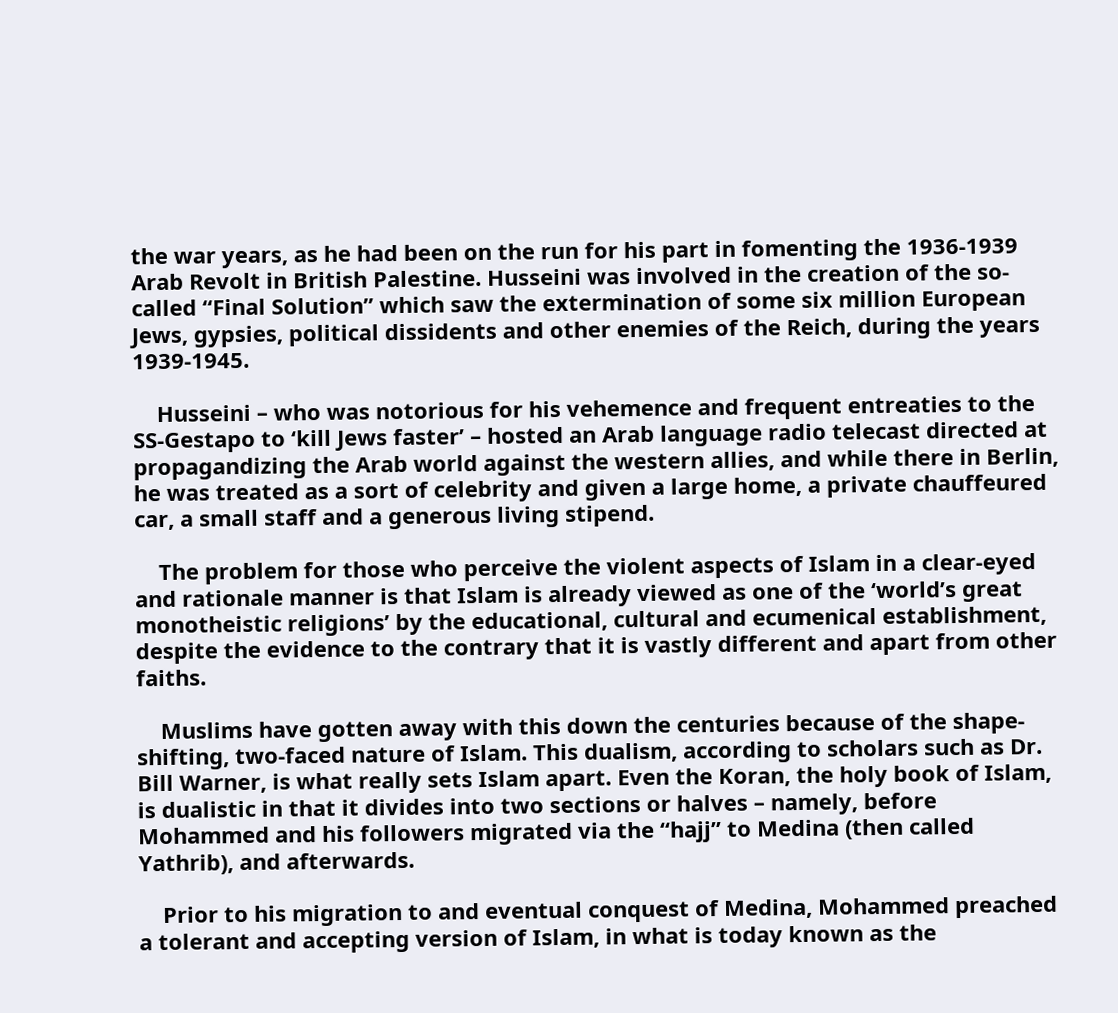the war years, as he had been on the run for his part in fomenting the 1936-1939 Arab Revolt in British Palestine. Husseini was involved in the creation of the so-called “Final Solution” which saw the extermination of some six million European Jews, gypsies, political dissidents and other enemies of the Reich, during the years 1939-1945.

    Husseini – who was notorious for his vehemence and frequent entreaties to the SS-Gestapo to ‘kill Jews faster’ – hosted an Arab language radio telecast directed at propagandizing the Arab world against the western allies, and while there in Berlin, he was treated as a sort of celebrity and given a large home, a private chauffeured car, a small staff and a generous living stipend.

    The problem for those who perceive the violent aspects of Islam in a clear-eyed and rationale manner is that Islam is already viewed as one of the ‘world’s great monotheistic religions’ by the educational, cultural and ecumenical establishment, despite the evidence to the contrary that it is vastly different and apart from other faiths.

    Muslims have gotten away with this down the centuries because of the shape-shifting, two-faced nature of Islam. This dualism, according to scholars such as Dr. Bill Warner, is what really sets Islam apart. Even the Koran, the holy book of Islam, is dualistic in that it divides into two sections or halves – namely, before Mohammed and his followers migrated via the “hajj” to Medina (then called Yathrib), and afterwards.

    Prior to his migration to and eventual conquest of Medina, Mohammed preached a tolerant and accepting version of Islam, in what is today known as the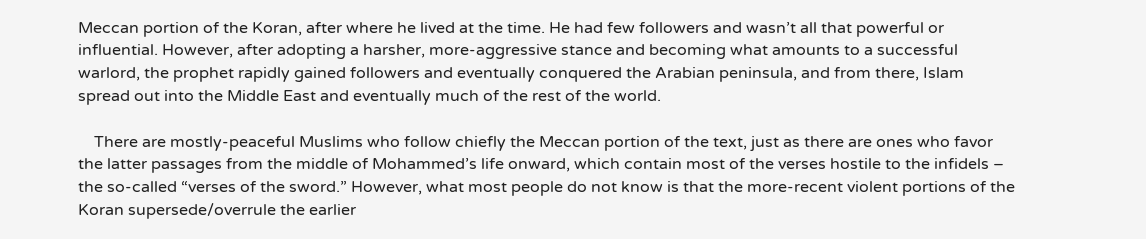Meccan portion of the Koran, after where he lived at the time. He had few followers and wasn’t all that powerful or influential. However, after adopting a harsher, more-aggressive stance and becoming what amounts to a successful warlord, the prophet rapidly gained followers and eventually conquered the Arabian peninsula, and from there, Islam spread out into the Middle East and eventually much of the rest of the world.

    There are mostly-peaceful Muslims who follow chiefly the Meccan portion of the text, just as there are ones who favor the latter passages from the middle of Mohammed’s life onward, which contain most of the verses hostile to the infidels – the so-called “verses of the sword.” However, what most people do not know is that the more-recent violent portions of the Koran supersede/overrule the earlier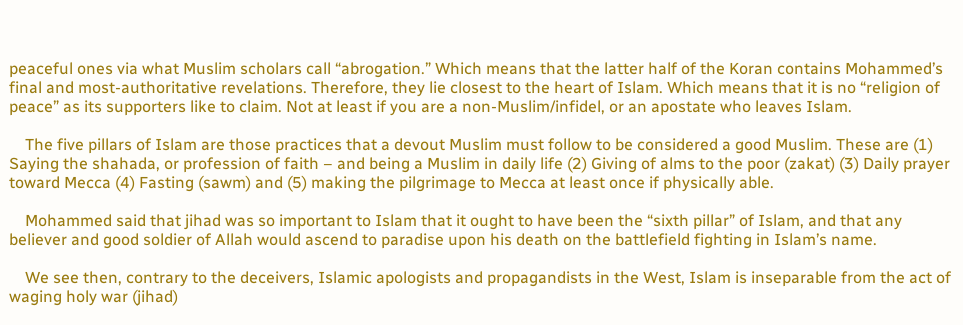peaceful ones via what Muslim scholars call “abrogation.” Which means that the latter half of the Koran contains Mohammed’s final and most-authoritative revelations. Therefore, they lie closest to the heart of Islam. Which means that it is no “religion of peace” as its supporters like to claim. Not at least if you are a non-Muslim/infidel, or an apostate who leaves Islam.

    The five pillars of Islam are those practices that a devout Muslim must follow to be considered a good Muslim. These are (1) Saying the shahada, or profession of faith – and being a Muslim in daily life (2) Giving of alms to the poor (zakat) (3) Daily prayer toward Mecca (4) Fasting (sawm) and (5) making the pilgrimage to Mecca at least once if physically able.

    Mohammed said that jihad was so important to Islam that it ought to have been the “sixth pillar” of Islam, and that any believer and good soldier of Allah would ascend to paradise upon his death on the battlefield fighting in Islam’s name.

    We see then, contrary to the deceivers, Islamic apologists and propagandists in the West, Islam is inseparable from the act of waging holy war (jihad)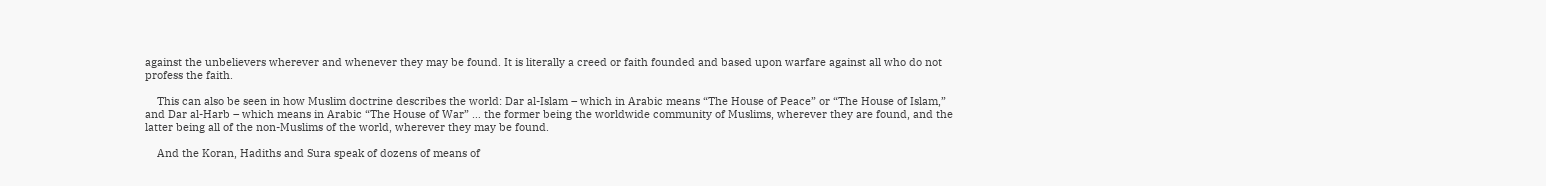against the unbelievers wherever and whenever they may be found. It is literally a creed or faith founded and based upon warfare against all who do not profess the faith.

    This can also be seen in how Muslim doctrine describes the world: Dar al-Islam – which in Arabic means “The House of Peace” or “The House of Islam,” and Dar al-Harb – which means in Arabic “The House of War” … the former being the worldwide community of Muslims, wherever they are found, and the latter being all of the non-Muslims of the world, wherever they may be found.

    And the Koran, Hadiths and Sura speak of dozens of means of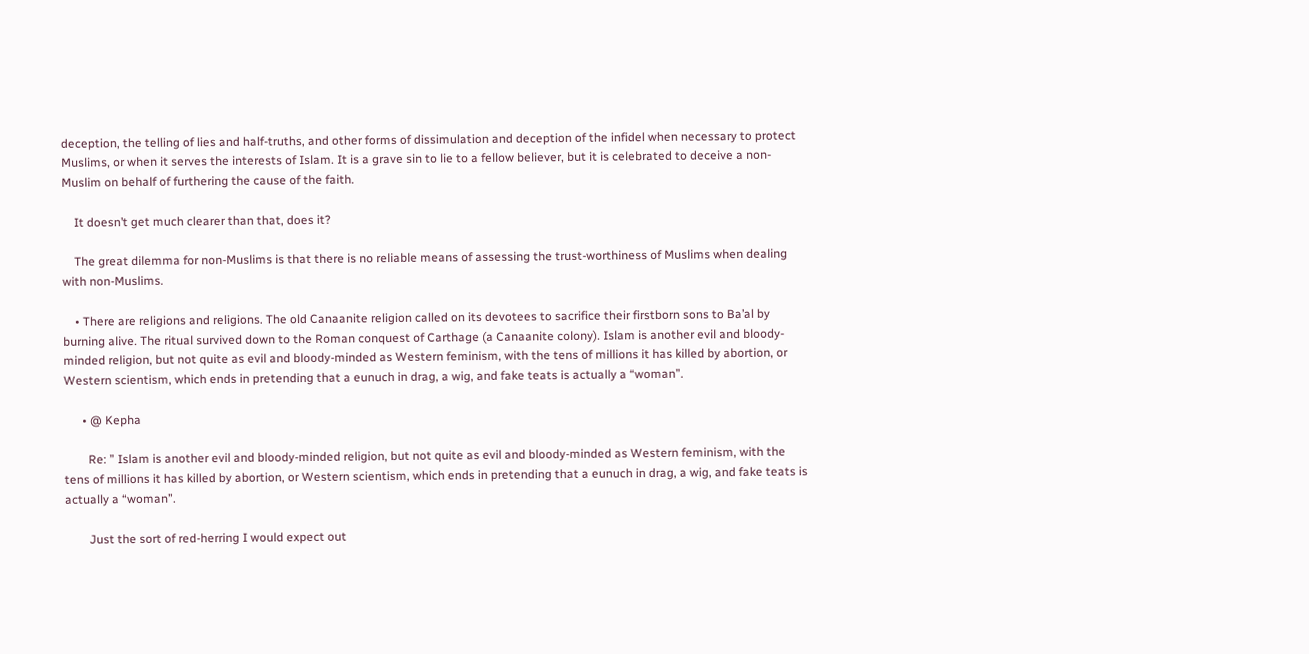deception, the telling of lies and half-truths, and other forms of dissimulation and deception of the infidel when necessary to protect Muslims, or when it serves the interests of Islam. It is a grave sin to lie to a fellow believer, but it is celebrated to deceive a non-Muslim on behalf of furthering the cause of the faith.

    It doesn’t get much clearer than that, does it?

    The great dilemma for non-Muslims is that there is no reliable means of assessing the trust-worthiness of Muslims when dealing with non-Muslims.

    • There are religions and religions. The old Canaanite religion called on its devotees to sacrifice their firstborn sons to Ba’al by burning alive. The ritual survived down to the Roman conquest of Carthage (a Canaanite colony). Islam is another evil and bloody-minded religion, but not quite as evil and bloody-minded as Western feminism, with the tens of millions it has killed by abortion, or Western scientism, which ends in pretending that a eunuch in drag, a wig, and fake teats is actually a “woman”.

      • @ Kepha

        Re: ” Islam is another evil and bloody-minded religion, but not quite as evil and bloody-minded as Western feminism, with the tens of millions it has killed by abortion, or Western scientism, which ends in pretending that a eunuch in drag, a wig, and fake teats is actually a “woman”.

        Just the sort of red-herring I would expect out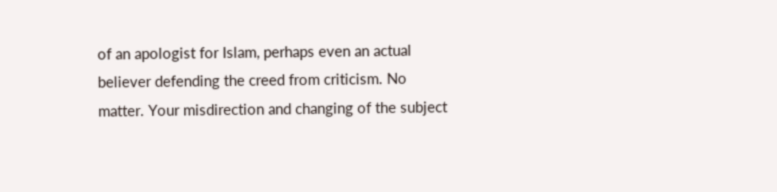of an apologist for Islam, perhaps even an actual believer defending the creed from criticism. No matter. Your misdirection and changing of the subject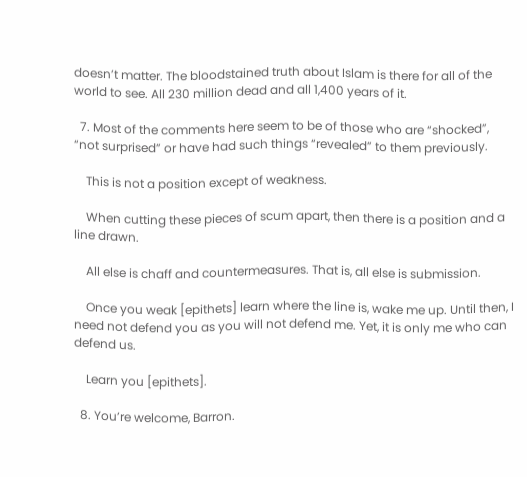doesn’t matter. The bloodstained truth about Islam is there for all of the world to see. All 230 million dead and all 1,400 years of it.

  7. Most of the comments here seem to be of those who are “shocked”, “not surprised” or have had such things “revealed” to them previously.

    This is not a position except of weakness.

    When cutting these pieces of scum apart, then there is a position and a line drawn.

    All else is chaff and countermeasures. That is, all else is submission.

    Once you weak [epithets] learn where the line is, wake me up. Until then, I need not defend you as you will not defend me. Yet, it is only me who can defend us.

    Learn you [epithets].

  8. You’re welcome, Barron.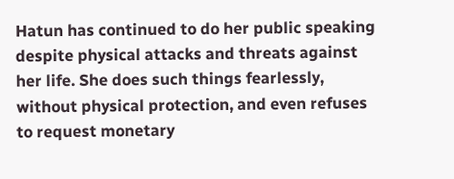Hatun has continued to do her public speaking despite physical attacks and threats against her life. She does such things fearlessly, without physical protection, and even refuses to request monetary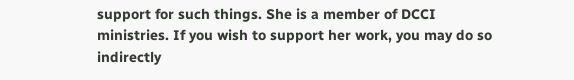support for such things. She is a member of DCCI ministries. If you wish to support her work, you may do so indirectly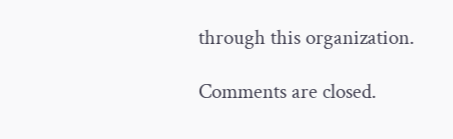through this organization.

Comments are closed.